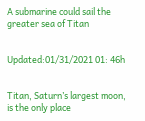A submarine could sail the greater sea of Titan


Updated:01/31/2021 01: 46h


Titan, Saturn’s largest moon, is the only place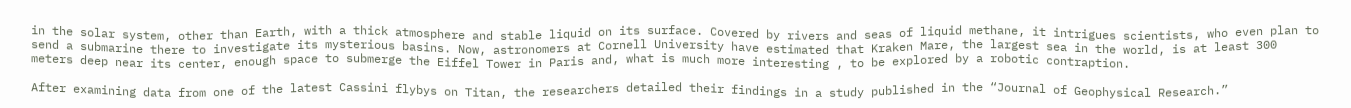in the solar system, other than Earth, with a thick atmosphere and stable liquid on its surface. Covered by rivers and seas of liquid methane, it intrigues scientists, who even plan to send a submarine there to investigate its mysterious basins. Now, astronomers at Cornell University have estimated that Kraken Mare, the largest sea in the world, is at least 300 meters deep near its center, enough space to submerge the Eiffel Tower in Paris and, what is much more interesting , to be explored by a robotic contraption.

After examining data from one of the latest Cassini flybys on Titan, the researchers detailed their findings in a study published in the “Journal of Geophysical Research.”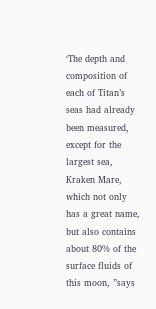‘The depth and composition of each of Titan’s seas had already been measured, except for the largest sea, Kraken Mare, which not only has a great name, but also contains about 80% of the surface fluids of this moon, ”says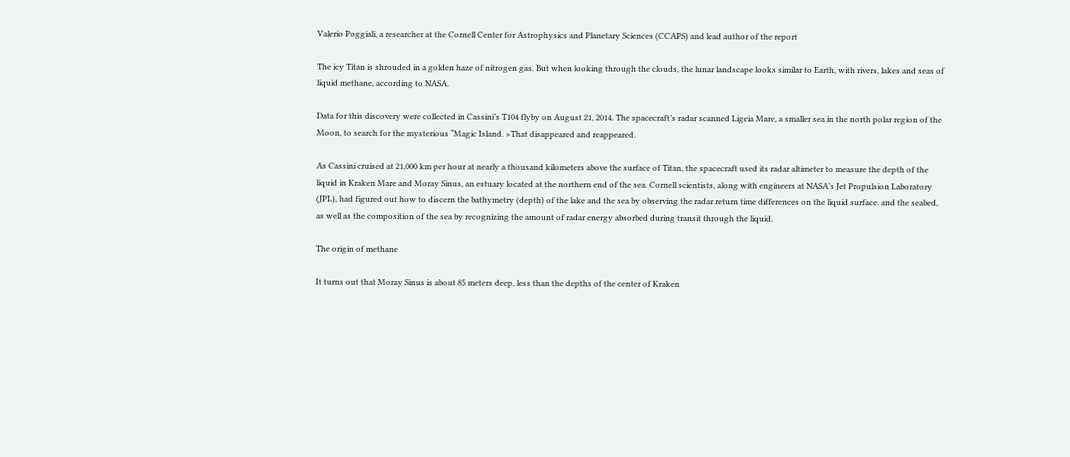Valerio Poggiali, a researcher at the Cornell Center for Astrophysics and Planetary Sciences (CCAPS) and lead author of the report

The icy Titan is shrouded in a golden haze of nitrogen gas. But when looking through the clouds, the lunar landscape looks similar to Earth, with rivers, lakes and seas of liquid methane, according to NASA.

Data for this discovery were collected in Cassini’s T104 flyby on August 21, 2014. The spacecraft’s radar scanned Ligeia Mare, a smaller sea in the north polar region of the Moon, to search for the mysterious “Magic Island. »That disappeared and reappeared.

As Cassini cruised at 21,000 km per hour at nearly a thousand kilometers above the surface of Titan, the spacecraft used its radar altimeter to measure the depth of the liquid in Kraken Mare and Moray Sinus, an estuary located at the northern end of the sea. Cornell scientists, along with engineers at NASA’s Jet Propulsion Laboratory (JPL), had figured out how to discern the bathymetry (depth) of the lake and the sea by observing the radar return time differences on the liquid surface. and the seabed, as well as the composition of the sea by recognizing the amount of radar energy absorbed during transit through the liquid.

The origin of methane

It turns out that Moray Sinus is about 85 meters deep, less than the depths of the center of Kraken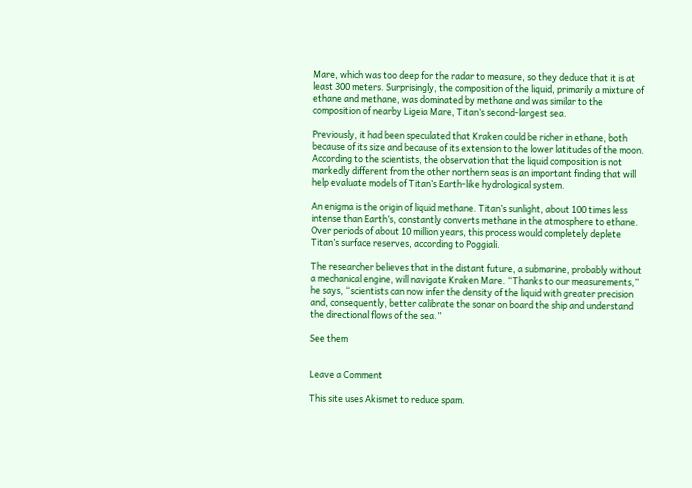Mare, which was too deep for the radar to measure, so they deduce that it is at least 300 meters. Surprisingly, the composition of the liquid, primarily a mixture of ethane and methane, was dominated by methane and was similar to the composition of nearby Ligeia Mare, Titan’s second-largest sea.

Previously, it had been speculated that Kraken could be richer in ethane, both because of its size and because of its extension to the lower latitudes of the moon. According to the scientists, the observation that the liquid composition is not markedly different from the other northern seas is an important finding that will help evaluate models of Titan’s Earth-like hydrological system.

An enigma is the origin of liquid methane. Titan’s sunlight, about 100 times less intense than Earth’s, constantly converts methane in the atmosphere to ethane. Over periods of about 10 million years, this process would completely deplete Titan’s surface reserves, according to Poggiali.

The researcher believes that in the distant future, a submarine, probably without a mechanical engine, will navigate Kraken Mare. “Thanks to our measurements,” he says, “scientists can now infer the density of the liquid with greater precision and, consequently, better calibrate the sonar on board the ship and understand the directional flows of the sea.”

See them


Leave a Comment

This site uses Akismet to reduce spam.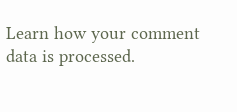Learn how your comment data is processed.